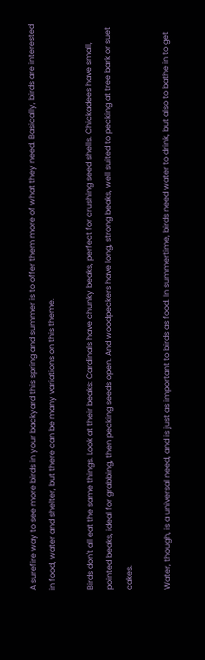A surefire way to see more birds in your backyard this spring and summer is to offer them more of what they need. Basically, birds are interested in food, water and shelter, but there can be many variations on this theme.

Birds don't all eat the same things. Look at their beaks: Cardinals have chunky beaks, perfect for crushing seed shells. Chickadees have small, pointed beaks, ideal for grabbing, then pecking seeds open. And woodpeckers have long, strong beaks, well suited to pecking at tree bark or suet cakes.

Water, though, is a universal need, and is just as important to birds as food. In summertime, birds need water to drink, but also to bathe in to get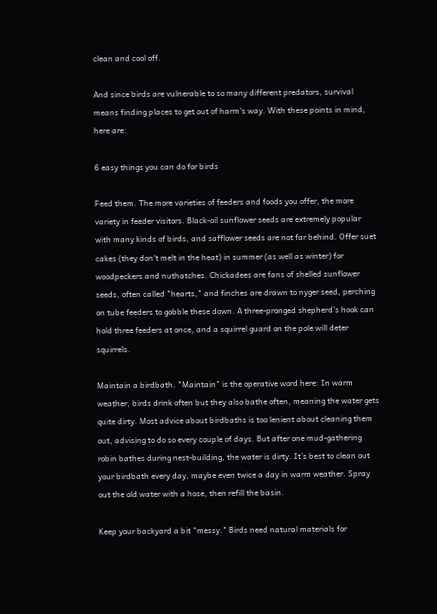clean and cool off.

And since birds are vulnerable to so many different predators, survival means finding places to get out of harm's way. With these points in mind, here are:

6 easy things you can do for birds

Feed them. The more varieties of feeders and foods you offer, the more variety in feeder visitors. Black-oil sunflower seeds are extremely popular with many kinds of birds, and safflower seeds are not far behind. Offer suet cakes (they don't melt in the heat) in summer (as well as winter) for woodpeckers and nuthatches. Chickadees are fans of shelled sunflower seeds, often called "hearts," and finches are drawn to nyger seed, perching on tube feeders to gobble these down. A three-pronged shepherd's hook can hold three feeders at once, and a squirrel guard on the pole will deter squirrels.

Maintain a birdbath. "Maintain" is the operative word here: In warm weather, birds drink often but they also bathe often, meaning the water gets quite dirty. Most advice about birdbaths is too lenient about cleaning them out, advising to do so every couple of days. But after one mud-gathering robin bathes during nest-building, the water is dirty. It's best to clean out your birdbath every day, maybe even twice a day in warm weather. Spray out the old water with a hose, then refill the basin.

Keep your backyard a bit "messy." Birds need natural materials for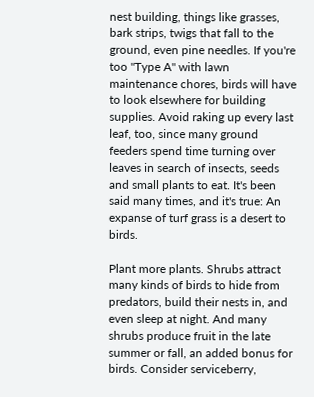nest building, things like grasses, bark strips, twigs that fall to the ground, even pine needles. If you're too "Type A" with lawn maintenance chores, birds will have to look elsewhere for building supplies. Avoid raking up every last leaf, too, since many ground feeders spend time turning over leaves in search of insects, seeds and small plants to eat. It's been said many times, and it's true: An expanse of turf grass is a desert to birds.

Plant more plants. Shrubs attract many kinds of birds to hide from predators, build their nests in, and even sleep at night. And many shrubs produce fruit in the late summer or fall, an added bonus for birds. Consider serviceberry,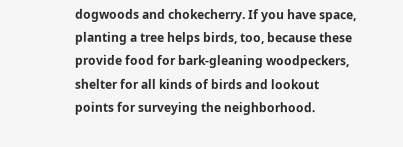dogwoods and chokecherry. If you have space, planting a tree helps birds, too, because these provide food for bark-gleaning woodpeckers, shelter for all kinds of birds and lookout points for surveying the neighborhood.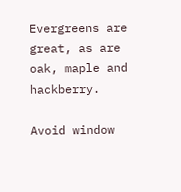Evergreens are great, as are oak, maple and hackberry.

Avoid window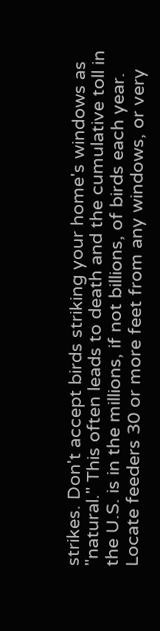strikes. Don't accept birds striking your home's windows as "natural." This often leads to death and the cumulative toll in the U.S. is in the millions, if not billions, of birds each year. Locate feeders 30 or more feet from any windows, or very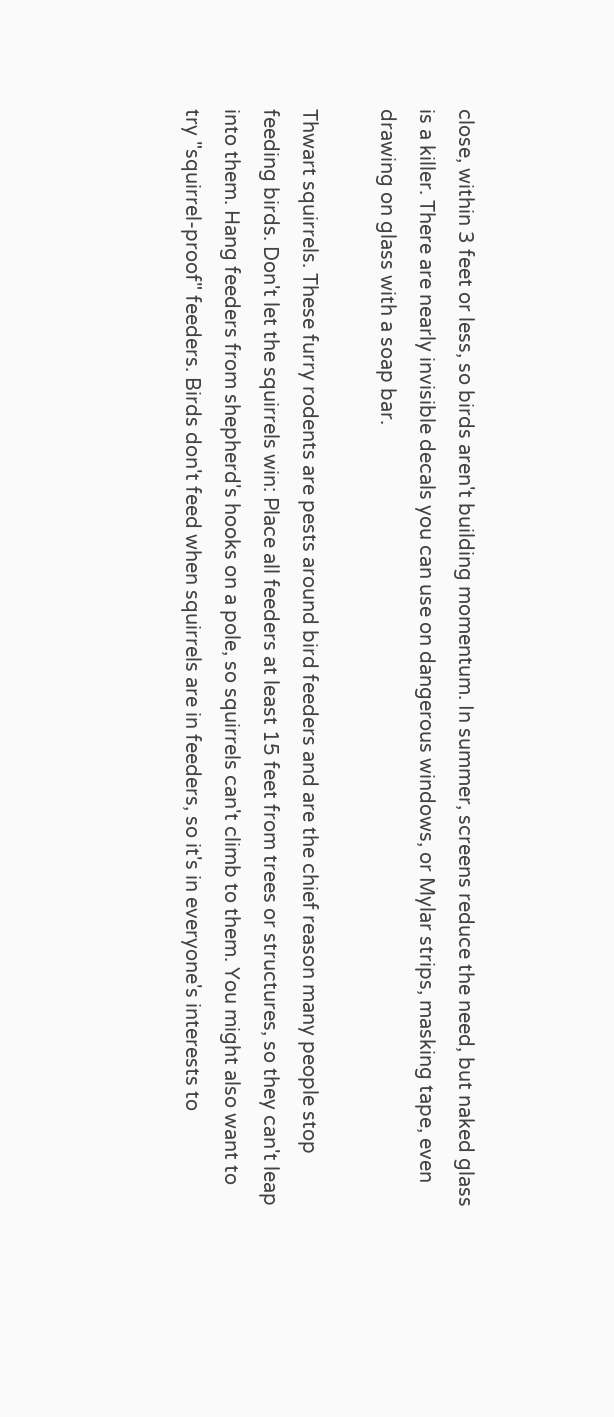close, within 3 feet or less, so birds aren't building momentum. In summer, screens reduce the need, but naked glass is a killer. There are nearly invisible decals you can use on dangerous windows, or Mylar strips, masking tape, even drawing on glass with a soap bar.

Thwart squirrels. These furry rodents are pests around bird feeders and are the chief reason many people stop feeding birds. Don't let the squirrels win: Place all feeders at least 15 feet from trees or structures, so they can't leap into them. Hang feeders from shepherd's hooks on a pole, so squirrels can't climb to them. You might also want to try "squirrel-proof" feeders. Birds don't feed when squirrels are in feeders, so it's in everyone's interests to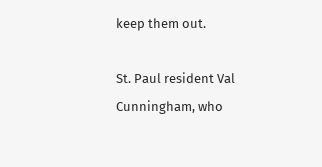keep them out.

St. Paul resident Val Cunningham, who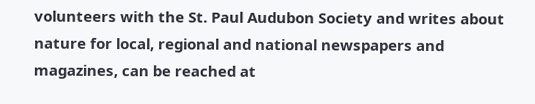volunteers with the St. Paul Audubon Society and writes about nature for local, regional and national newspapers and magazines, can be reached at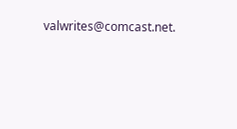valwrites@comcast.net.